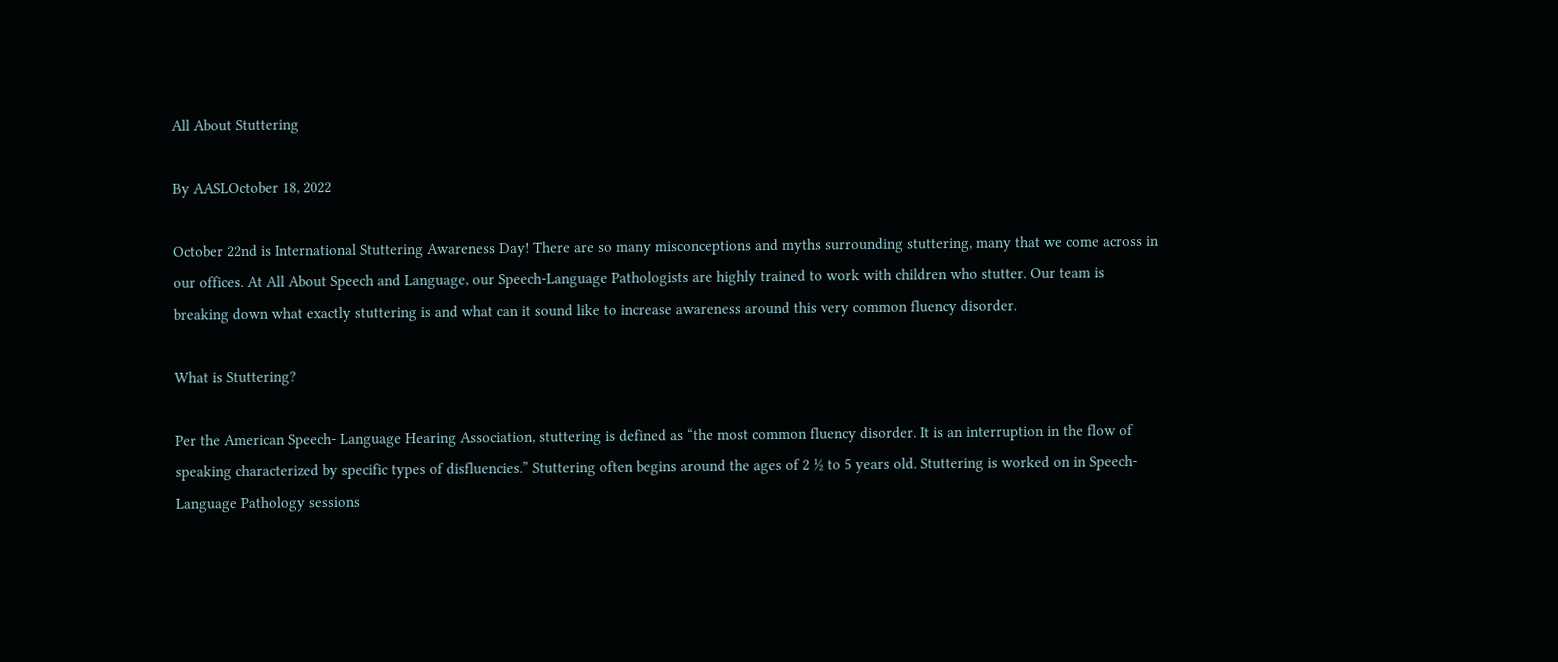All About Stuttering

By AASLOctober 18, 2022

October 22nd is International Stuttering Awareness Day! There are so many misconceptions and myths surrounding stuttering, many that we come across in our offices. At All About Speech and Language, our Speech-Language Pathologists are highly trained to work with children who stutter. Our team is breaking down what exactly stuttering is and what can it sound like to increase awareness around this very common fluency disorder.

What is Stuttering?

Per the American Speech- Language Hearing Association, stuttering is defined as “the most common fluency disorder. It is an interruption in the flow of speaking characterized by specific types of disfluencies.” Stuttering often begins around the ages of 2 ½ to 5 years old. Stuttering is worked on in Speech-Language Pathology sessions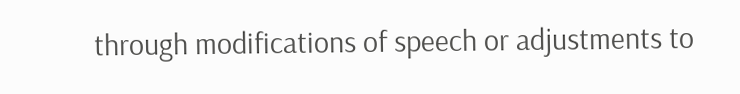through modifications of speech or adjustments to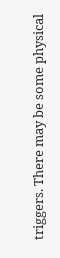triggers. There may be some physical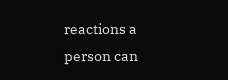reactions a person can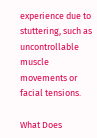experience due to stuttering, such as uncontrollable muscle movements or facial tensions.

What Does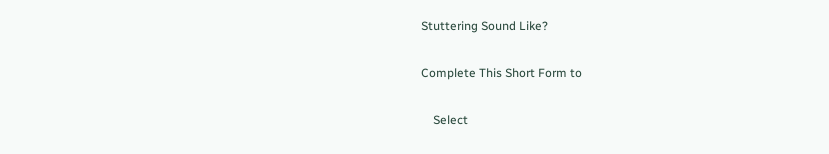Stuttering Sound Like?

Complete This Short Form to

    Select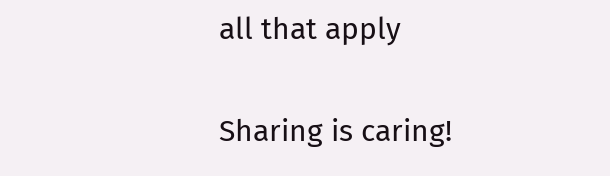all that apply

Sharing is caring!